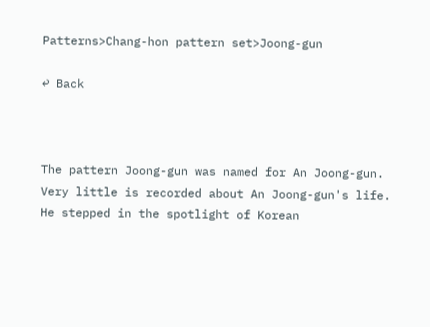Patterns>Chang-hon pattern set>Joong-gun

↩ Back



The pattern Joong-gun was named for An Joong-gun. Very little is recorded about An Joong-gun's life. He stepped in the spotlight of Korean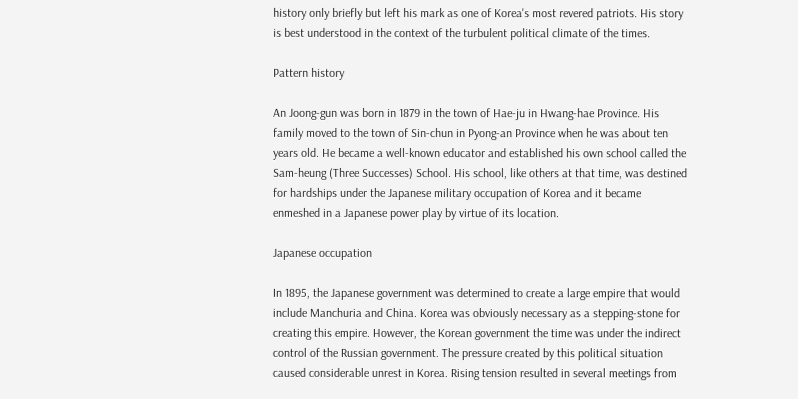history only briefly but left his mark as one of Korea's most revered patriots. His story is best understood in the context of the turbulent political climate of the times.

Pattern history

An Joong-gun was born in 1879 in the town of Hae-ju in Hwang-hae Province. His family moved to the town of Sin-chun in Pyong-an Province when he was about ten years old. He became a well-known educator and established his own school called the Sam-heung (Three Successes) School. His school, like others at that time, was destined for hardships under the Japanese military occupation of Korea and it became enmeshed in a Japanese power play by virtue of its location.

Japanese occupation

In 1895, the Japanese government was determined to create a large empire that would include Manchuria and China. Korea was obviously necessary as a stepping-stone for creating this empire. However, the Korean government the time was under the indirect control of the Russian government. The pressure created by this political situation caused considerable unrest in Korea. Rising tension resulted in several meetings from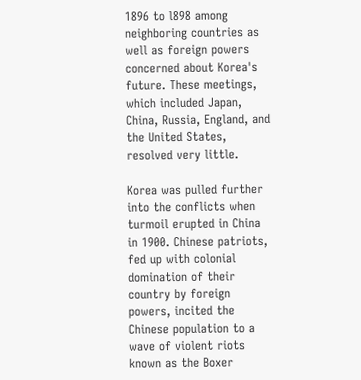1896 to l898 among neighboring countries as well as foreign powers concerned about Korea's future. These meetings, which included Japan, China, Russia, England, and the United States, resolved very little.

Korea was pulled further into the conflicts when turmoil erupted in China in 1900. Chinese patriots, fed up with colonial domination of their country by foreign powers, incited the Chinese population to a wave of violent riots known as the Boxer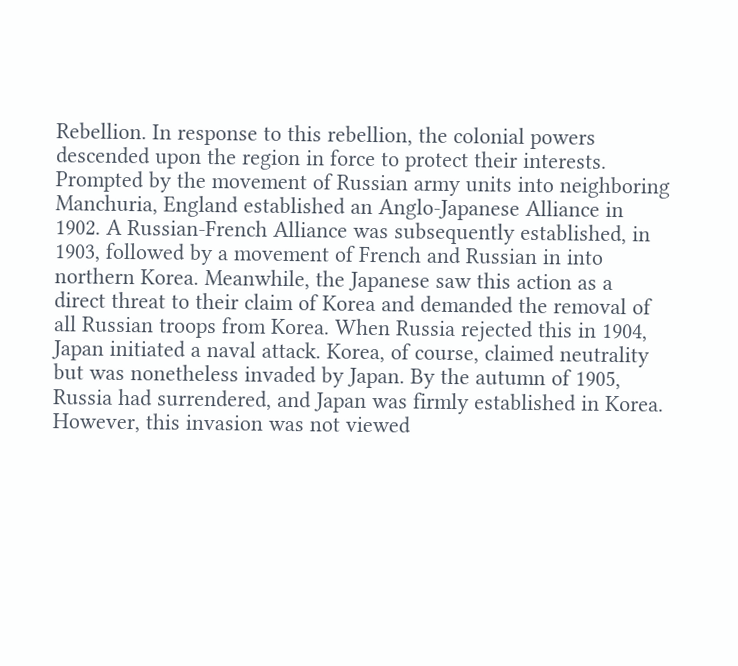Rebellion. In response to this rebellion, the colonial powers descended upon the region in force to protect their interests. Prompted by the movement of Russian army units into neighboring Manchuria, England established an Anglo-Japanese Alliance in 1902. A Russian-French Alliance was subsequently established, in 1903, followed by a movement of French and Russian in into northern Korea. Meanwhile, the Japanese saw this action as a direct threat to their claim of Korea and demanded the removal of all Russian troops from Korea. When Russia rejected this in 1904, Japan initiated a naval attack. Korea, of course, claimed neutrality but was nonetheless invaded by Japan. By the autumn of 1905, Russia had surrendered, and Japan was firmly established in Korea. However, this invasion was not viewed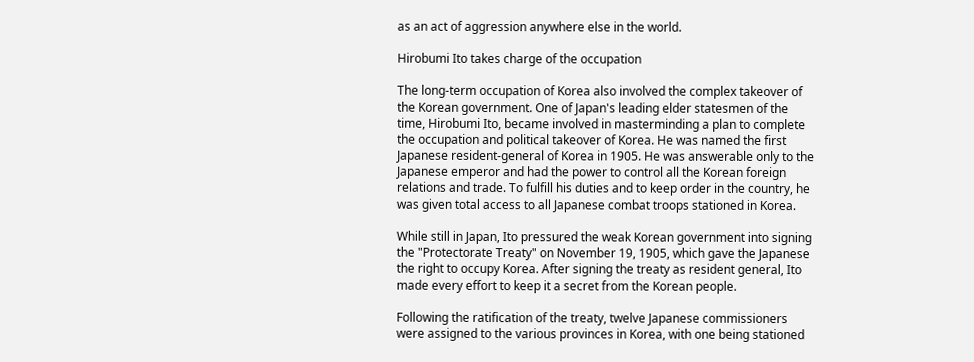as an act of aggression anywhere else in the world.

Hirobumi Ito takes charge of the occupation

The long-term occupation of Korea also involved the complex takeover of the Korean government. One of Japan's leading elder statesmen of the time, Hirobumi Ito, became involved in masterminding a plan to complete the occupation and political takeover of Korea. He was named the first Japanese resident-general of Korea in 1905. He was answerable only to the Japanese emperor and had the power to control all the Korean foreign relations and trade. To fulfill his duties and to keep order in the country, he was given total access to all Japanese combat troops stationed in Korea.

While still in Japan, Ito pressured the weak Korean government into signing the "Protectorate Treaty" on November 19, 1905, which gave the Japanese the right to occupy Korea. After signing the treaty as resident general, Ito made every effort to keep it a secret from the Korean people.

Following the ratification of the treaty, twelve Japanese commissioners were assigned to the various provinces in Korea, with one being stationed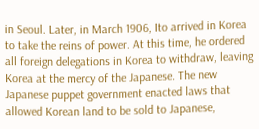in Seoul. Later, in March 1906, Ito arrived in Korea to take the reins of power. At this time, he ordered all foreign delegations in Korea to withdraw, leaving Korea at the mercy of the Japanese. The new Japanese puppet government enacted laws that allowed Korean land to be sold to Japanese,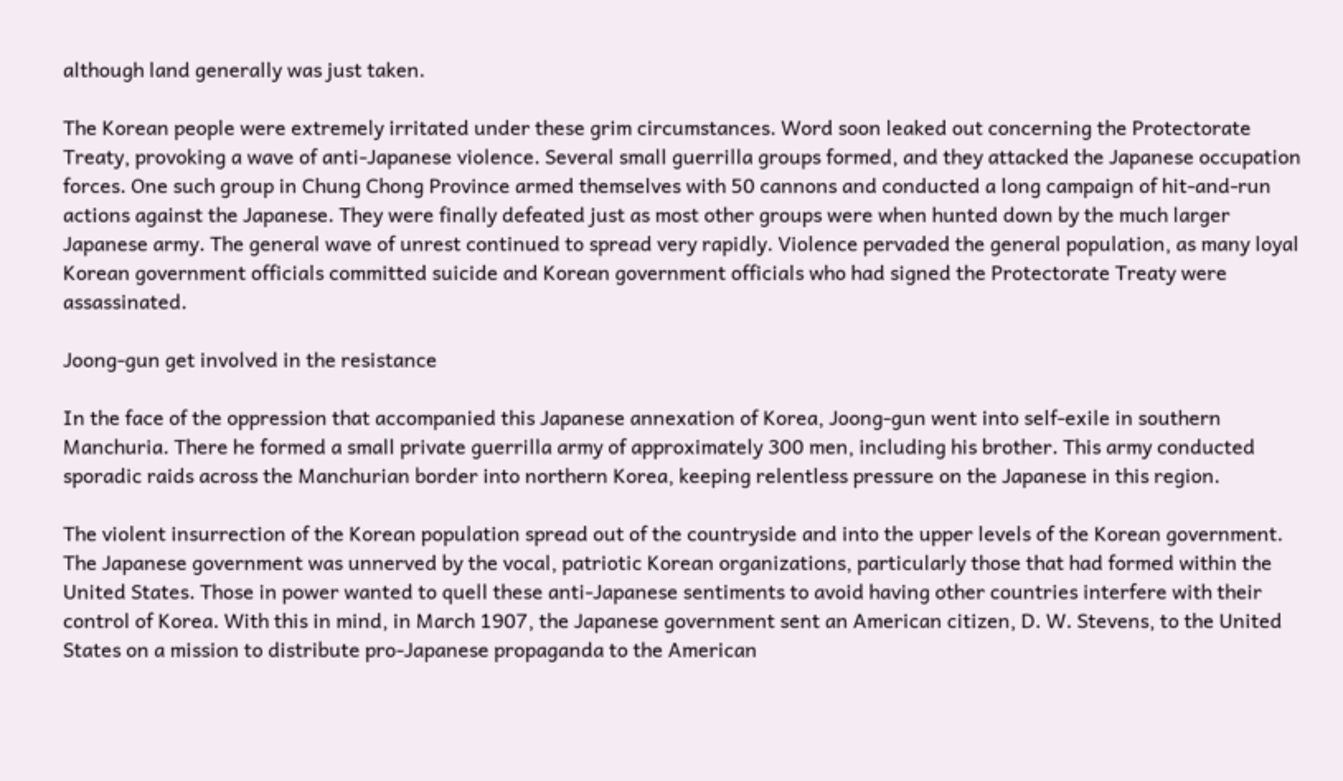although land generally was just taken.

The Korean people were extremely irritated under these grim circumstances. Word soon leaked out concerning the Protectorate Treaty, provoking a wave of anti-Japanese violence. Several small guerrilla groups formed, and they attacked the Japanese occupation forces. One such group in Chung Chong Province armed themselves with 50 cannons and conducted a long campaign of hit-and-run actions against the Japanese. They were finally defeated just as most other groups were when hunted down by the much larger Japanese army. The general wave of unrest continued to spread very rapidly. Violence pervaded the general population, as many loyal Korean government officials committed suicide and Korean government officials who had signed the Protectorate Treaty were assassinated.

Joong-gun get involved in the resistance

In the face of the oppression that accompanied this Japanese annexation of Korea, Joong-gun went into self-exile in southern Manchuria. There he formed a small private guerrilla army of approximately 300 men, including his brother. This army conducted sporadic raids across the Manchurian border into northern Korea, keeping relentless pressure on the Japanese in this region.

The violent insurrection of the Korean population spread out of the countryside and into the upper levels of the Korean government. The Japanese government was unnerved by the vocal, patriotic Korean organizations, particularly those that had formed within the United States. Those in power wanted to quell these anti-Japanese sentiments to avoid having other countries interfere with their control of Korea. With this in mind, in March 1907, the Japanese government sent an American citizen, D. W. Stevens, to the United States on a mission to distribute pro-Japanese propaganda to the American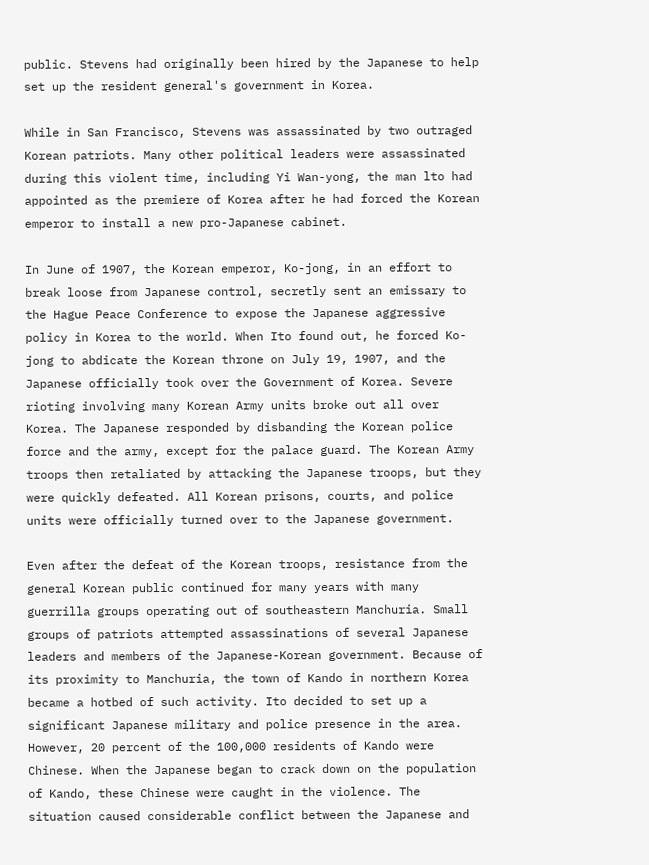public. Stevens had originally been hired by the Japanese to help set up the resident general's government in Korea.

While in San Francisco, Stevens was assassinated by two outraged Korean patriots. Many other political leaders were assassinated during this violent time, including Yi Wan-yong, the man lto had appointed as the premiere of Korea after he had forced the Korean emperor to install a new pro-Japanese cabinet.

In June of 1907, the Korean emperor, Ko-jong, in an effort to break loose from Japanese control, secretly sent an emissary to the Hague Peace Conference to expose the Japanese aggressive policy in Korea to the world. When Ito found out, he forced Ko-jong to abdicate the Korean throne on July 19, 1907, and the Japanese officially took over the Government of Korea. Severe rioting involving many Korean Army units broke out all over Korea. The Japanese responded by disbanding the Korean police force and the army, except for the palace guard. The Korean Army troops then retaliated by attacking the Japanese troops, but they were quickly defeated. All Korean prisons, courts, and police units were officially turned over to the Japanese government.

Even after the defeat of the Korean troops, resistance from the general Korean public continued for many years with many guerrilla groups operating out of southeastern Manchuria. Small groups of patriots attempted assassinations of several Japanese leaders and members of the Japanese-Korean government. Because of its proximity to Manchuria, the town of Kando in northern Korea became a hotbed of such activity. Ito decided to set up a significant Japanese military and police presence in the area. However, 20 percent of the 100,000 residents of Kando were Chinese. When the Japanese began to crack down on the population of Kando, these Chinese were caught in the violence. The situation caused considerable conflict between the Japanese and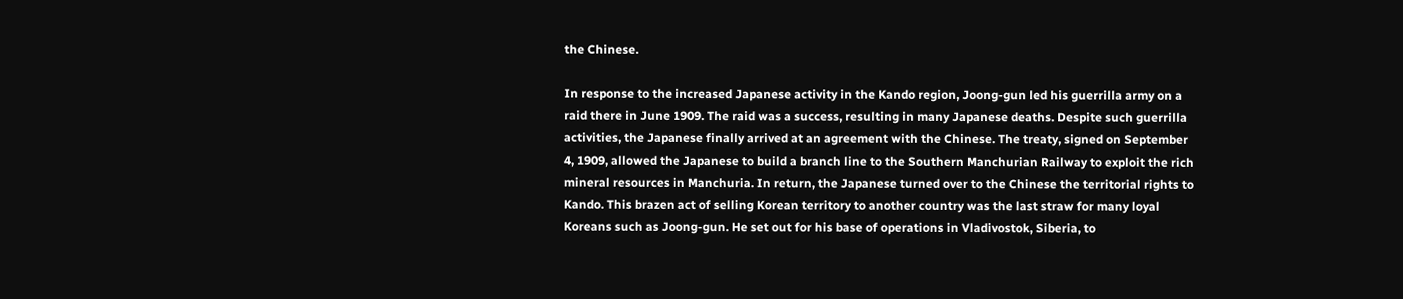the Chinese.

In response to the increased Japanese activity in the Kando region, Joong-gun led his guerrilla army on a raid there in June 1909. The raid was a success, resulting in many Japanese deaths. Despite such guerrilla activities, the Japanese finally arrived at an agreement with the Chinese. The treaty, signed on September 4, 1909, allowed the Japanese to build a branch line to the Southern Manchurian Railway to exploit the rich mineral resources in Manchuria. In return, the Japanese turned over to the Chinese the territorial rights to Kando. This brazen act of selling Korean territory to another country was the last straw for many loyal Koreans such as Joong-gun. He set out for his base of operations in Vladivostok, Siberia, to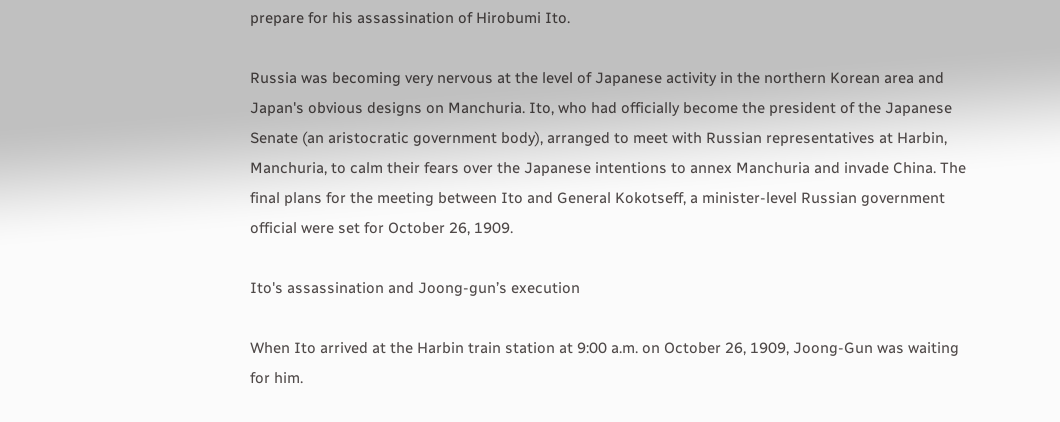prepare for his assassination of Hirobumi Ito.

Russia was becoming very nervous at the level of Japanese activity in the northern Korean area and Japan's obvious designs on Manchuria. Ito, who had officially become the president of the Japanese Senate (an aristocratic government body), arranged to meet with Russian representatives at Harbin, Manchuria, to calm their fears over the Japanese intentions to annex Manchuria and invade China. The final plans for the meeting between Ito and General Kokotseff, a minister-level Russian government official were set for October 26, 1909.

Ito's assassination and Joong-gun’s execution

When Ito arrived at the Harbin train station at 9:00 a.m. on October 26, 1909, Joong-Gun was waiting for him.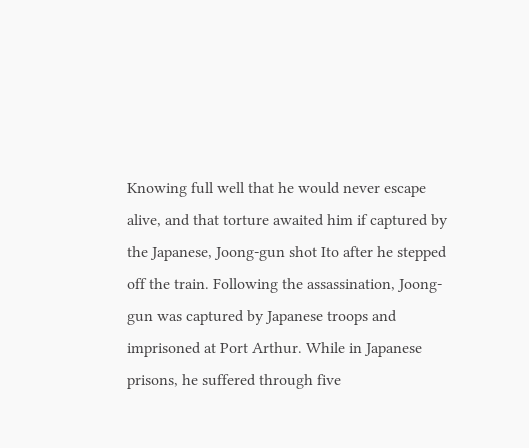Knowing full well that he would never escape alive, and that torture awaited him if captured by the Japanese, Joong-gun shot Ito after he stepped off the train. Following the assassination, Joong-gun was captured by Japanese troops and imprisoned at Port Arthur. While in Japanese prisons, he suffered through five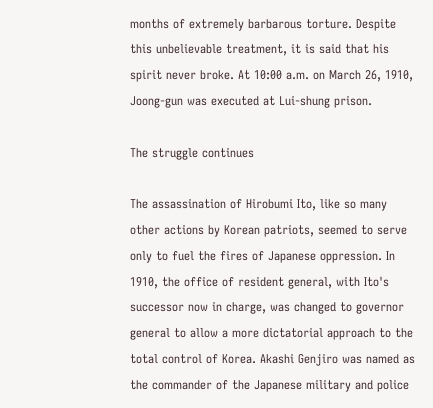months of extremely barbarous torture. Despite this unbelievable treatment, it is said that his spirit never broke. At 10:00 a.m. on March 26, 1910, Joong-gun was executed at Lui-shung prison.

The struggle continues

The assassination of Hirobumi Ito, like so many other actions by Korean patriots, seemed to serve only to fuel the fires of Japanese oppression. In 1910, the office of resident general, with Ito's successor now in charge, was changed to governor general to allow a more dictatorial approach to the total control of Korea. Akashi Genjiro was named as the commander of the Japanese military and police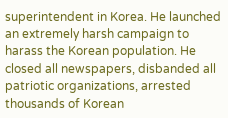superintendent in Korea. He launched an extremely harsh campaign to harass the Korean population. He closed all newspapers, disbanded all patriotic organizations, arrested thousands of Korean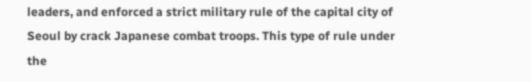leaders, and enforced a strict military rule of the capital city of Seoul by crack Japanese combat troops. This type of rule under the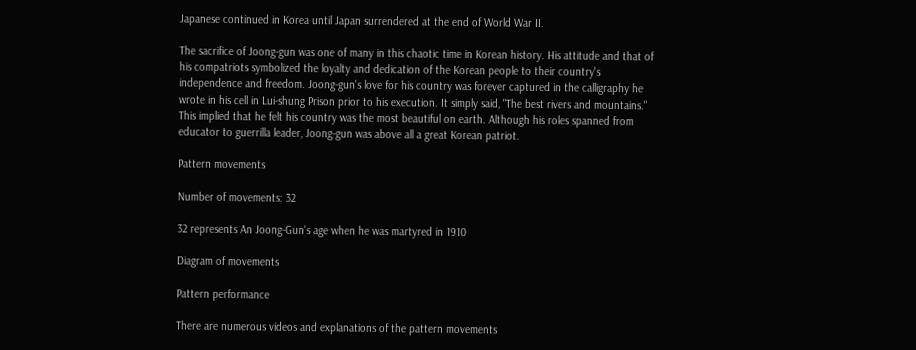Japanese continued in Korea until Japan surrendered at the end of World War II.

The sacrifice of Joong-gun was one of many in this chaotic time in Korean history. His attitude and that of his compatriots symbolized the loyalty and dedication of the Korean people to their country's independence and freedom. Joong-gun's love for his country was forever captured in the calligraphy he wrote in his cell in Lui-shung Prison prior to his execution. It simply said, "The best rivers and mountains." This implied that he felt his country was the most beautiful on earth. Although his roles spanned from educator to guerrilla leader, Joong-gun was above all a great Korean patriot.

Pattern movements

Number of movements: 32

32 represents An Joong-Gun's age when he was martyred in 1910

Diagram of movements

Pattern performance

There are numerous videos and explanations of the pattern movements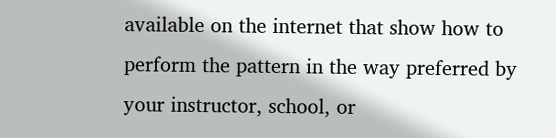available on the internet that show how to perform the pattern in the way preferred by your instructor, school, or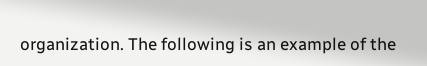organization. The following is an example of the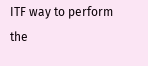ITF way to perform the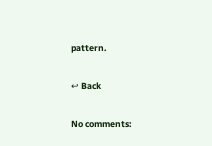pattern.

↩ Back

No comments: